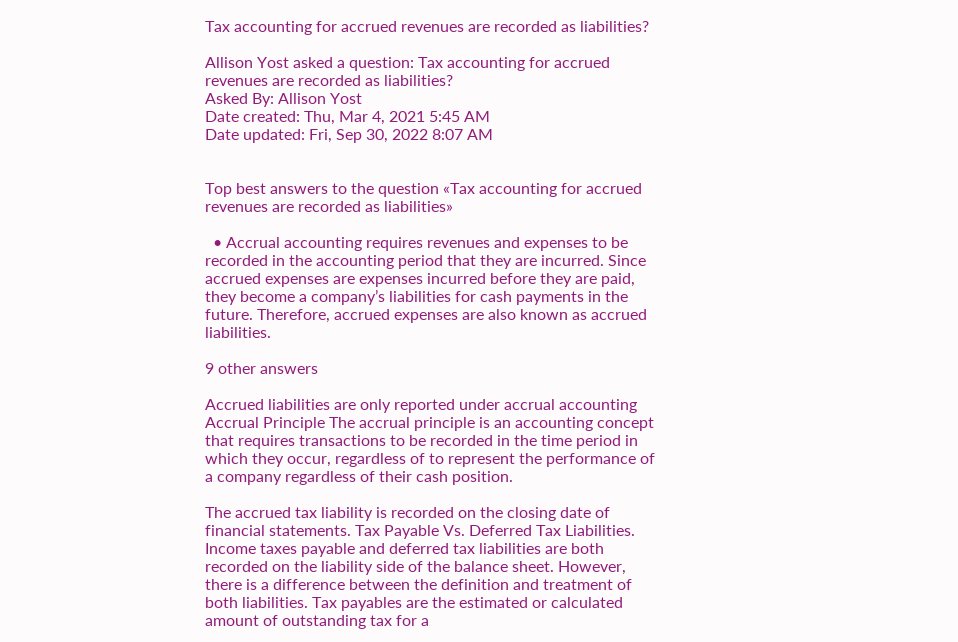Tax accounting for accrued revenues are recorded as liabilities?

Allison Yost asked a question: Tax accounting for accrued revenues are recorded as liabilities?
Asked By: Allison Yost
Date created: Thu, Mar 4, 2021 5:45 AM
Date updated: Fri, Sep 30, 2022 8:07 AM


Top best answers to the question «Tax accounting for accrued revenues are recorded as liabilities»

  • Accrual accounting requires revenues and expenses to be recorded in the accounting period that they are incurred. Since accrued expenses are expenses incurred before they are paid, they become a company’s liabilities for cash payments in the future. Therefore, accrued expenses are also known as accrued liabilities.

9 other answers

Accrued liabilities are only reported under accrual accounting Accrual Principle The accrual principle is an accounting concept that requires transactions to be recorded in the time period in which they occur, regardless of to represent the performance of a company regardless of their cash position.

The accrued tax liability is recorded on the closing date of financial statements. Tax Payable Vs. Deferred Tax Liabilities. Income taxes payable and deferred tax liabilities are both recorded on the liability side of the balance sheet. However, there is a difference between the definition and treatment of both liabilities. Tax payables are the estimated or calculated amount of outstanding tax for a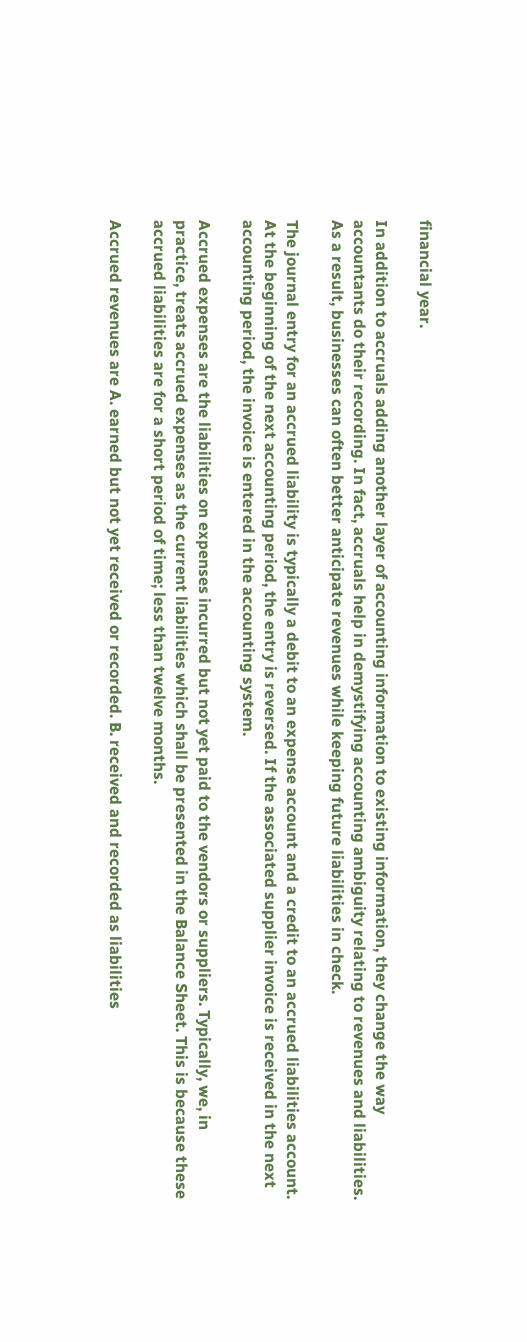financial year.

In addition to accruals adding another layer of accounting information to existing information, they change the way accountants do their recording. In fact, accruals help in demystifying accounting ambiguity relating to revenues and liabilities. As a result, businesses can often better anticipate revenues while keeping future liabilities in check.

The journal entry for an accrued liability is typically a debit to an expense account and a credit to an accrued liabilities account. At the beginning of the next accounting period, the entry is reversed. If the associated supplier invoice is received in the next accounting period, the invoice is entered in the accounting system.

Accrued expenses are the liabilities on expenses incurred but not yet paid to the vendors or suppliers. Typically, we, in practice, treats accrued expenses as the current liabilities which shall be presented in the Balance Sheet. This is because these accrued liabilities are for a short period of time; less than twelve months.

Accrued revenues are A. earned but not yet received or recorded. B. received and recorded as liabilities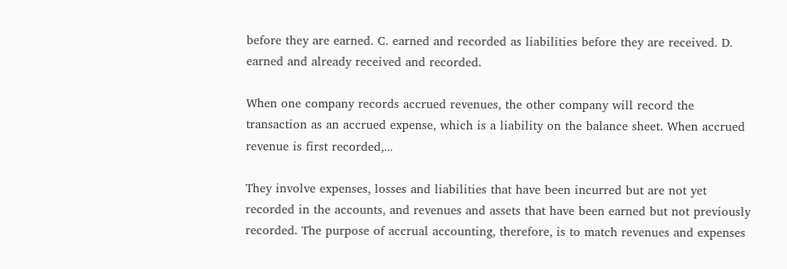before they are earned. C. earned and recorded as liabilities before they are received. D. earned and already received and recorded.

When one company records accrued revenues, the other company will record the transaction as an accrued expense, which is a liability on the balance sheet. When accrued revenue is first recorded,...

They involve expenses, losses and liabilities that have been incurred but are not yet recorded in the accounts, and revenues and assets that have been earned but not previously recorded. The purpose of accrual accounting, therefore, is to match revenues and expenses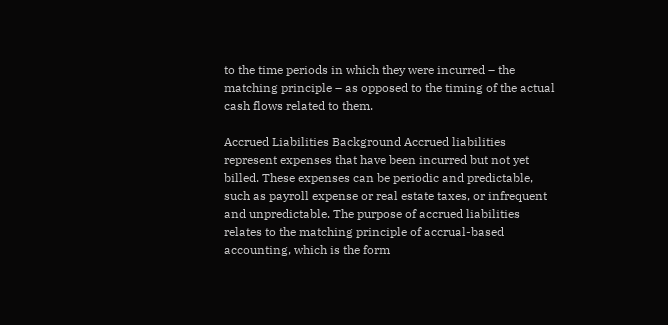to the time periods in which they were incurred – the matching principle – as opposed to the timing of the actual cash flows related to them.

Accrued Liabilities Background Accrued liabilities represent expenses that have been incurred but not yet billed. These expenses can be periodic and predictable, such as payroll expense or real estate taxes, or infrequent and unpredictable. The purpose of accrued liabilities relates to the matching principle of accrual-based accounting, which is the form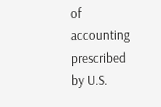of accounting prescribed by U.S.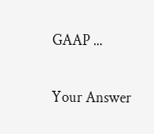GAAP ...

Your Answer